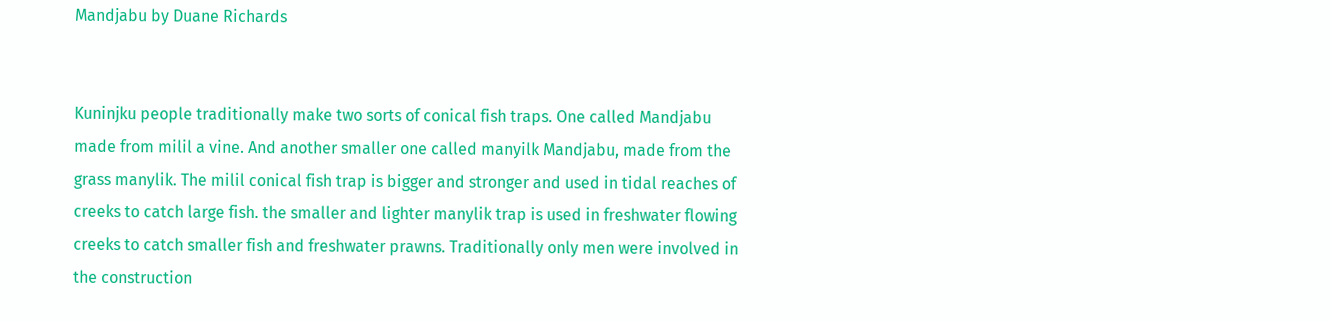Mandjabu by Duane Richards


Kuninjku people traditionally make two sorts of conical fish traps. One called Mandjabu made from milil a vine. And another smaller one called manyilk Mandjabu, made from the grass manylik. The milil conical fish trap is bigger and stronger and used in tidal reaches of creeks to catch large fish. the smaller and lighter manylik trap is used in freshwater flowing creeks to catch smaller fish and freshwater prawns. Traditionally only men were involved in the construction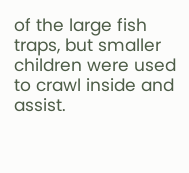of the large fish traps, but smaller children were used to crawl inside and assist.